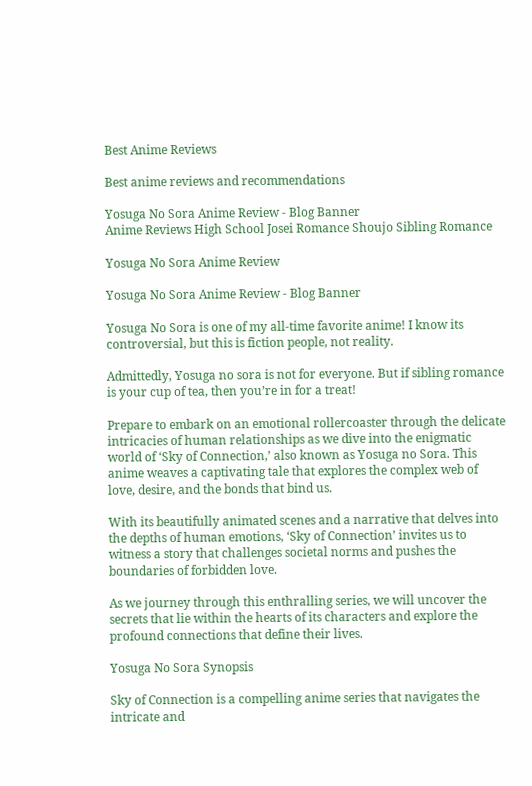Best Anime Reviews

Best anime reviews and recommendations

Yosuga No Sora Anime Review - Blog Banner
Anime Reviews High School Josei Romance Shoujo Sibling Romance

Yosuga No Sora Anime Review

Yosuga No Sora Anime Review - Blog Banner

Yosuga No Sora is one of my all-time favorite anime! I know its controversial, but this is fiction people, not reality.

Admittedly, Yosuga no sora is not for everyone. But if sibling romance is your cup of tea, then you’re in for a treat!

Prepare to embark on an emotional rollercoaster through the delicate intricacies of human relationships as we dive into the enigmatic world of ‘Sky of Connection,’ also known as Yosuga no Sora. This anime weaves a captivating tale that explores the complex web of love, desire, and the bonds that bind us.

With its beautifully animated scenes and a narrative that delves into the depths of human emotions, ‘Sky of Connection’ invites us to witness a story that challenges societal norms and pushes the boundaries of forbidden love.

As we journey through this enthralling series, we will uncover the secrets that lie within the hearts of its characters and explore the profound connections that define their lives.

Yosuga No Sora Synopsis

Sky of Connection is a compelling anime series that navigates the intricate and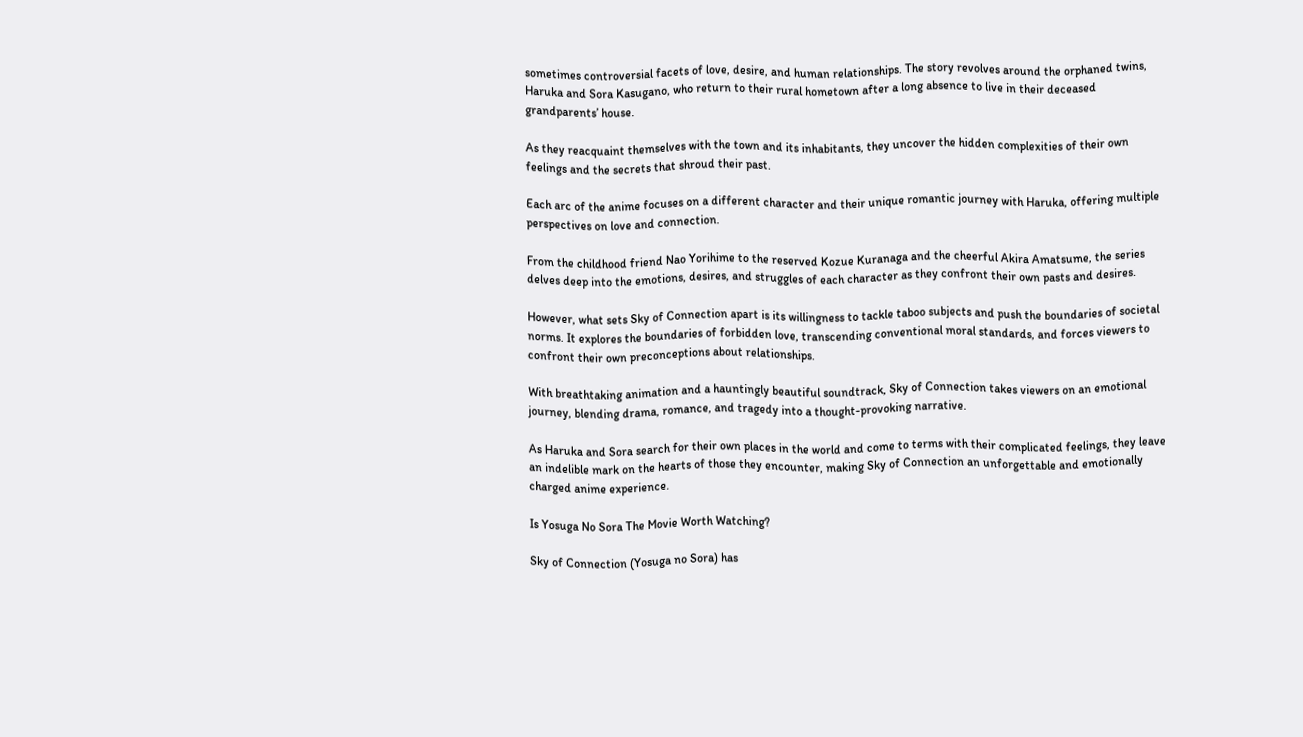sometimes controversial facets of love, desire, and human relationships. The story revolves around the orphaned twins, Haruka and Sora Kasugano, who return to their rural hometown after a long absence to live in their deceased grandparents’ house.

As they reacquaint themselves with the town and its inhabitants, they uncover the hidden complexities of their own feelings and the secrets that shroud their past.

Each arc of the anime focuses on a different character and their unique romantic journey with Haruka, offering multiple perspectives on love and connection.

From the childhood friend Nao Yorihime to the reserved Kozue Kuranaga and the cheerful Akira Amatsume, the series delves deep into the emotions, desires, and struggles of each character as they confront their own pasts and desires.

However, what sets Sky of Connection apart is its willingness to tackle taboo subjects and push the boundaries of societal norms. It explores the boundaries of forbidden love, transcending conventional moral standards, and forces viewers to confront their own preconceptions about relationships.

With breathtaking animation and a hauntingly beautiful soundtrack, Sky of Connection takes viewers on an emotional journey, blending drama, romance, and tragedy into a thought-provoking narrative.

As Haruka and Sora search for their own places in the world and come to terms with their complicated feelings, they leave an indelible mark on the hearts of those they encounter, making Sky of Connection an unforgettable and emotionally charged anime experience.

Is Yosuga No Sora The Movie Worth Watching?

Sky of Connection (Yosuga no Sora) has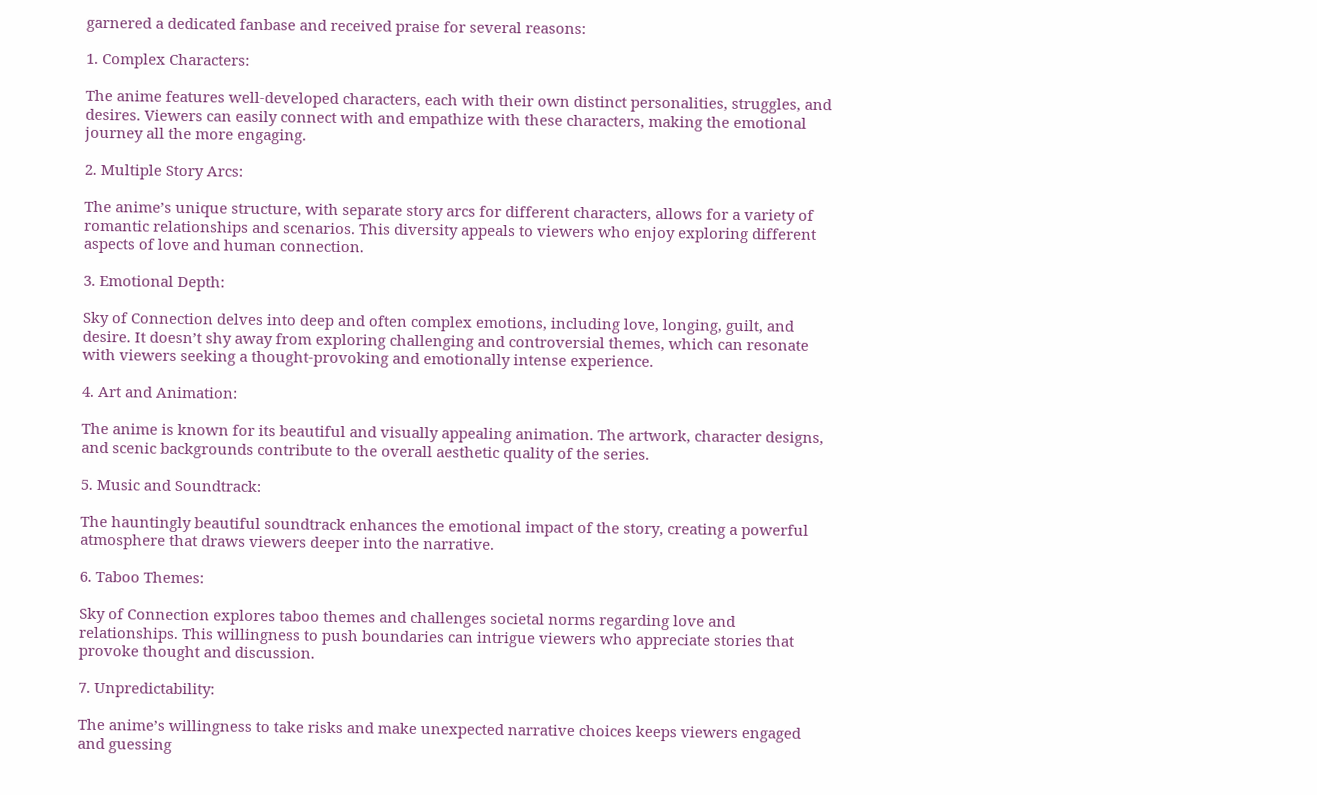garnered a dedicated fanbase and received praise for several reasons:

1. Complex Characters:

The anime features well-developed characters, each with their own distinct personalities, struggles, and desires. Viewers can easily connect with and empathize with these characters, making the emotional journey all the more engaging.

2. Multiple Story Arcs:

The anime’s unique structure, with separate story arcs for different characters, allows for a variety of romantic relationships and scenarios. This diversity appeals to viewers who enjoy exploring different aspects of love and human connection.

3. Emotional Depth:

Sky of Connection delves into deep and often complex emotions, including love, longing, guilt, and desire. It doesn’t shy away from exploring challenging and controversial themes, which can resonate with viewers seeking a thought-provoking and emotionally intense experience.

4. Art and Animation:

The anime is known for its beautiful and visually appealing animation. The artwork, character designs, and scenic backgrounds contribute to the overall aesthetic quality of the series.

5. Music and Soundtrack:

The hauntingly beautiful soundtrack enhances the emotional impact of the story, creating a powerful atmosphere that draws viewers deeper into the narrative.

6. Taboo Themes:

Sky of Connection explores taboo themes and challenges societal norms regarding love and relationships. This willingness to push boundaries can intrigue viewers who appreciate stories that provoke thought and discussion.

7. Unpredictability:

The anime’s willingness to take risks and make unexpected narrative choices keeps viewers engaged and guessing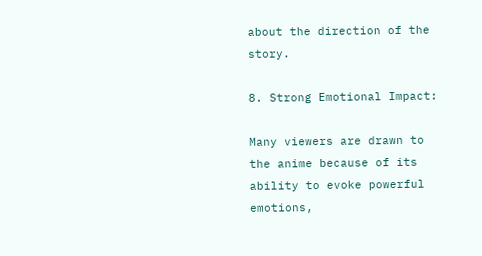about the direction of the story.

8. Strong Emotional Impact:

Many viewers are drawn to the anime because of its ability to evoke powerful emotions,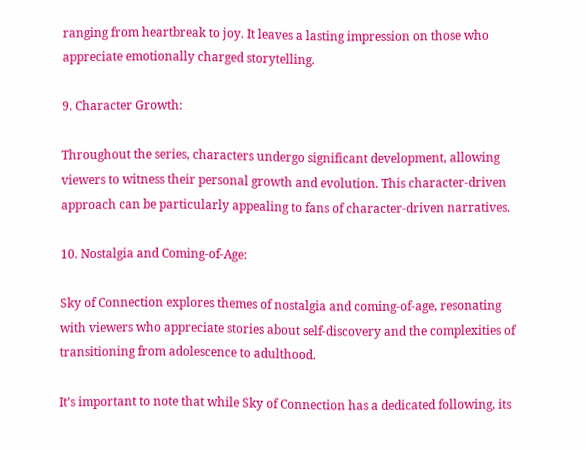ranging from heartbreak to joy. It leaves a lasting impression on those who appreciate emotionally charged storytelling.

9. Character Growth:

Throughout the series, characters undergo significant development, allowing viewers to witness their personal growth and evolution. This character-driven approach can be particularly appealing to fans of character-driven narratives.

10. Nostalgia and Coming-of-Age:

Sky of Connection explores themes of nostalgia and coming-of-age, resonating with viewers who appreciate stories about self-discovery and the complexities of transitioning from adolescence to adulthood.

It’s important to note that while Sky of Connection has a dedicated following, its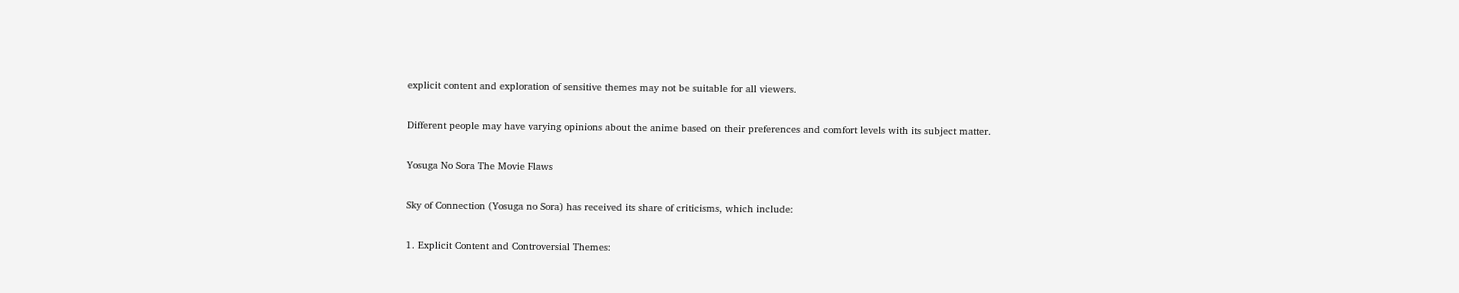explicit content and exploration of sensitive themes may not be suitable for all viewers.

Different people may have varying opinions about the anime based on their preferences and comfort levels with its subject matter.

Yosuga No Sora The Movie Flaws

Sky of Connection (Yosuga no Sora) has received its share of criticisms, which include:

1. Explicit Content and Controversial Themes: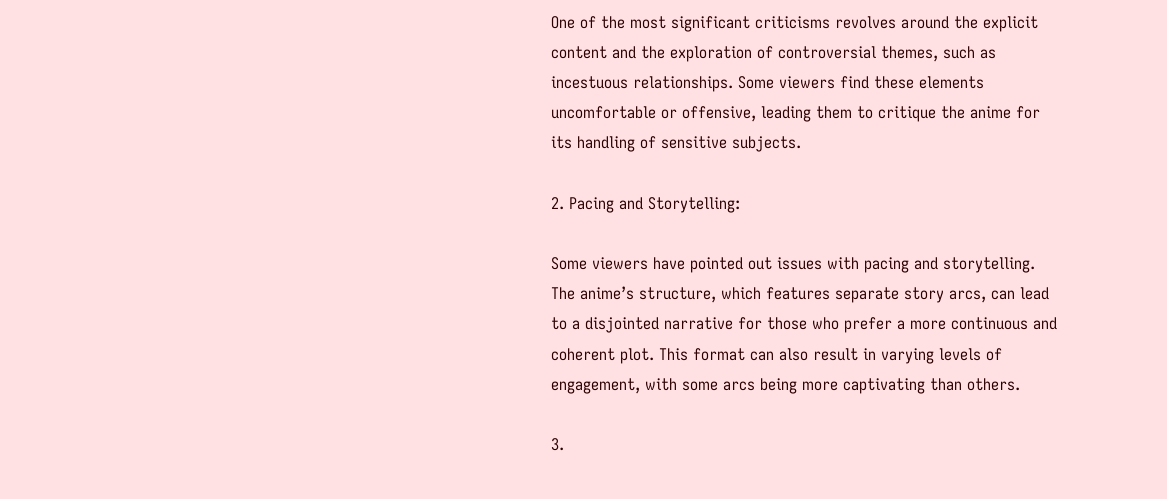One of the most significant criticisms revolves around the explicit content and the exploration of controversial themes, such as incestuous relationships. Some viewers find these elements uncomfortable or offensive, leading them to critique the anime for its handling of sensitive subjects.

2. Pacing and Storytelling:

Some viewers have pointed out issues with pacing and storytelling. The anime’s structure, which features separate story arcs, can lead to a disjointed narrative for those who prefer a more continuous and coherent plot. This format can also result in varying levels of engagement, with some arcs being more captivating than others.

3.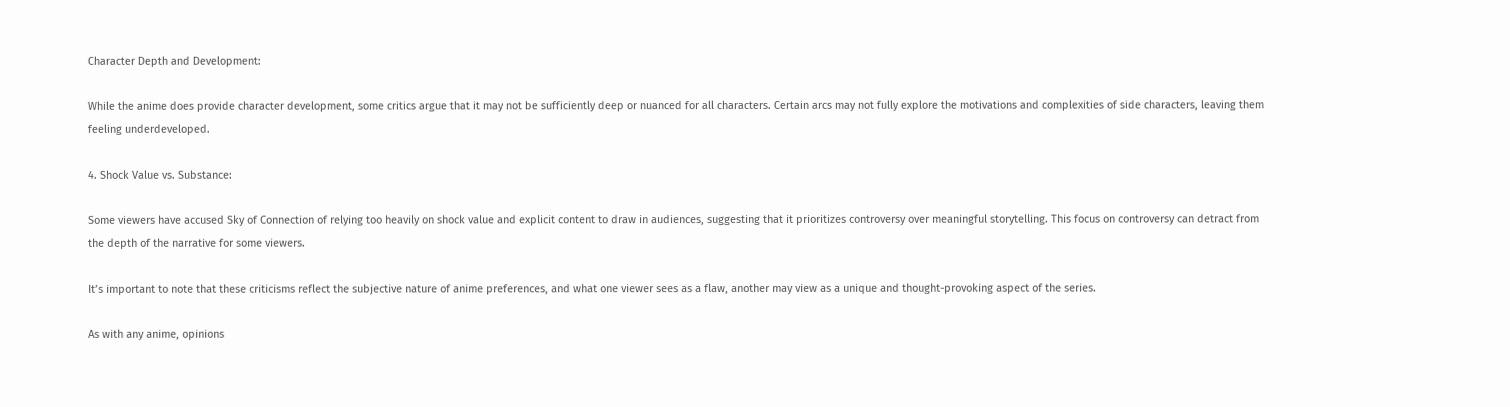Character Depth and Development:

While the anime does provide character development, some critics argue that it may not be sufficiently deep or nuanced for all characters. Certain arcs may not fully explore the motivations and complexities of side characters, leaving them feeling underdeveloped.

4. Shock Value vs. Substance:

Some viewers have accused Sky of Connection of relying too heavily on shock value and explicit content to draw in audiences, suggesting that it prioritizes controversy over meaningful storytelling. This focus on controversy can detract from the depth of the narrative for some viewers.

It’s important to note that these criticisms reflect the subjective nature of anime preferences, and what one viewer sees as a flaw, another may view as a unique and thought-provoking aspect of the series.

As with any anime, opinions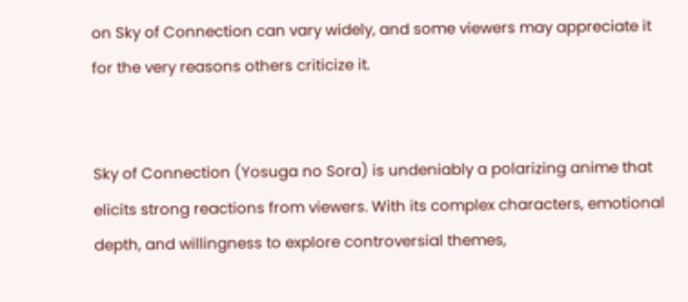on Sky of Connection can vary widely, and some viewers may appreciate it for the very reasons others criticize it.


Sky of Connection (Yosuga no Sora) is undeniably a polarizing anime that elicits strong reactions from viewers. With its complex characters, emotional depth, and willingness to explore controversial themes,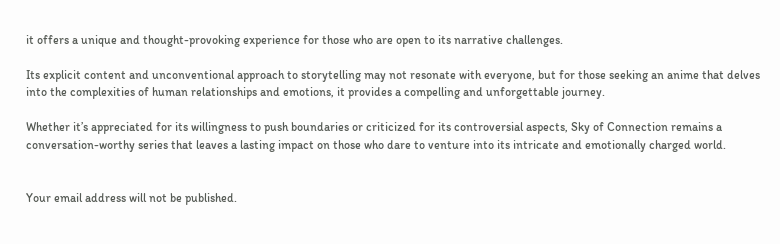it offers a unique and thought-provoking experience for those who are open to its narrative challenges.

Its explicit content and unconventional approach to storytelling may not resonate with everyone, but for those seeking an anime that delves into the complexities of human relationships and emotions, it provides a compelling and unforgettable journey.

Whether it’s appreciated for its willingness to push boundaries or criticized for its controversial aspects, Sky of Connection remains a conversation-worthy series that leaves a lasting impact on those who dare to venture into its intricate and emotionally charged world.


Your email address will not be published.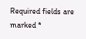Required fields are marked *